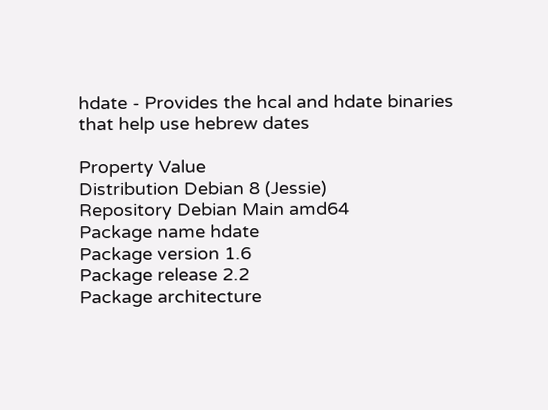hdate - Provides the hcal and hdate binaries that help use hebrew dates

Property Value
Distribution Debian 8 (Jessie)
Repository Debian Main amd64
Package name hdate
Package version 1.6
Package release 2.2
Package architecture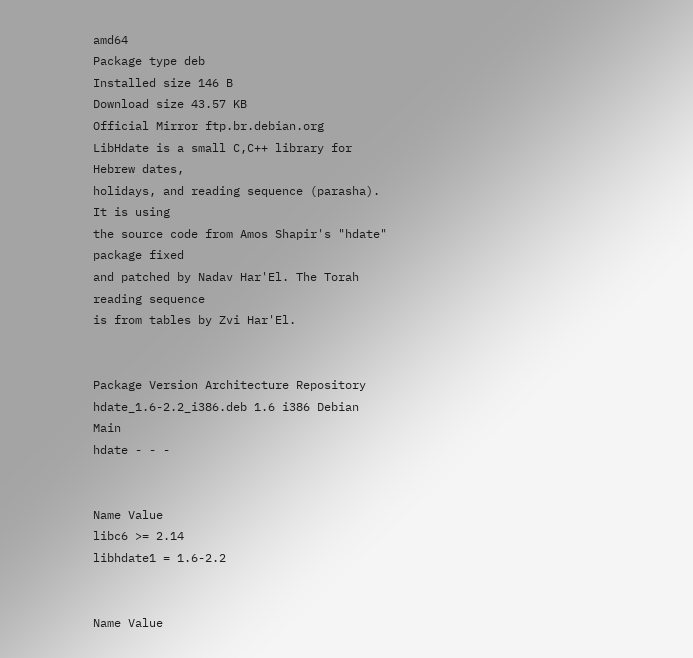amd64
Package type deb
Installed size 146 B
Download size 43.57 KB
Official Mirror ftp.br.debian.org
LibHdate is a small C,C++ library for Hebrew dates,
holidays, and reading sequence (parasha). It is using
the source code from Amos Shapir's "hdate" package fixed
and patched by Nadav Har'El. The Torah reading sequence
is from tables by Zvi Har'El.


Package Version Architecture Repository
hdate_1.6-2.2_i386.deb 1.6 i386 Debian Main
hdate - - -


Name Value
libc6 >= 2.14
libhdate1 = 1.6-2.2


Name Value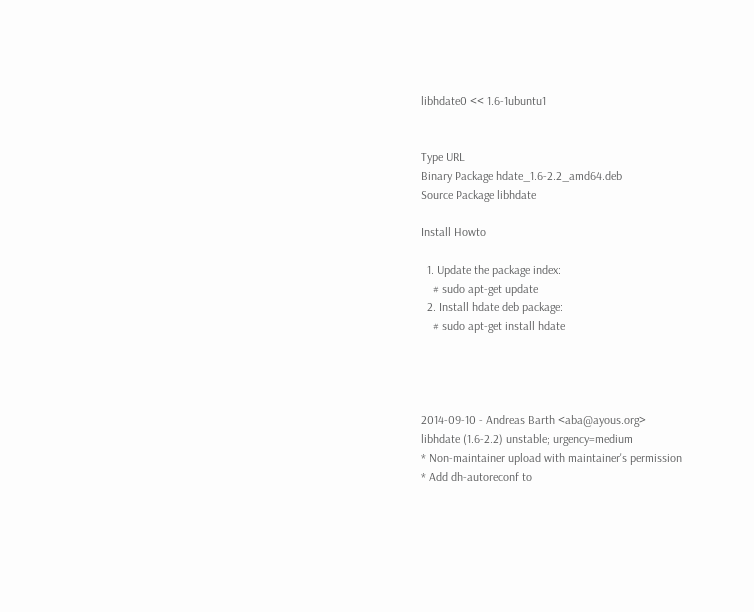libhdate0 << 1.6-1ubuntu1


Type URL
Binary Package hdate_1.6-2.2_amd64.deb
Source Package libhdate

Install Howto

  1. Update the package index:
    # sudo apt-get update
  2. Install hdate deb package:
    # sudo apt-get install hdate




2014-09-10 - Andreas Barth <aba@ayous.org>
libhdate (1.6-2.2) unstable; urgency=medium
* Non-maintainer upload with maintainer's permission
* Add dh-autoreconf to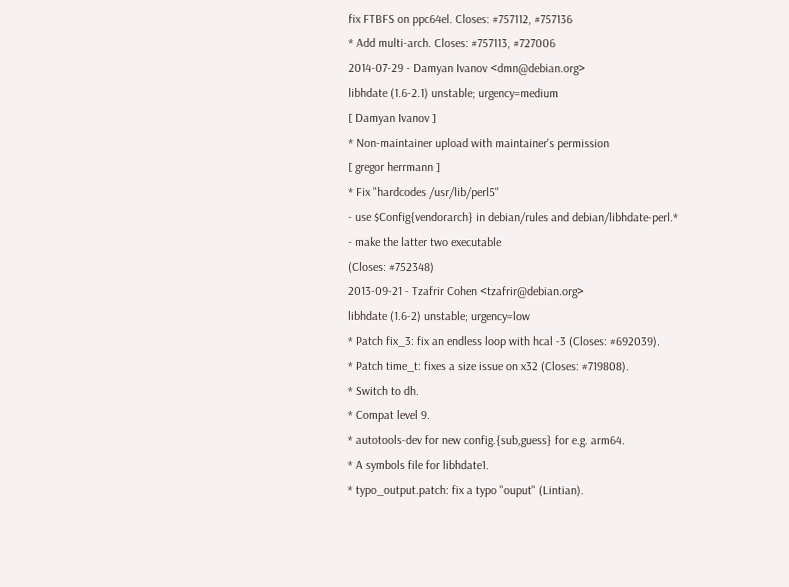fix FTBFS on ppc64el. Closes: #757112, #757136
* Add multi-arch. Closes: #757113, #727006
2014-07-29 - Damyan Ivanov <dmn@debian.org>
libhdate (1.6-2.1) unstable; urgency=medium
[ Damyan Ivanov ]
* Non-maintainer upload with maintainer's permission
[ gregor herrmann ]
* Fix "hardcodes /usr/lib/perl5"
- use $Config{vendorarch} in debian/rules and debian/libhdate-perl.*
- make the latter two executable
(Closes: #752348)
2013-09-21 - Tzafrir Cohen <tzafrir@debian.org>
libhdate (1.6-2) unstable; urgency=low
* Patch fix_3: fix an endless loop with hcal -3 (Closes: #692039).
* Patch time_t: fixes a size issue on x32 (Closes: #719808).
* Switch to dh.
* Compat level 9.
* autotools-dev for new config.{sub,guess} for e.g. arm64.
* A symbols file for libhdate1.
* typo_output.patch: fix a typo "ouput" (Lintian).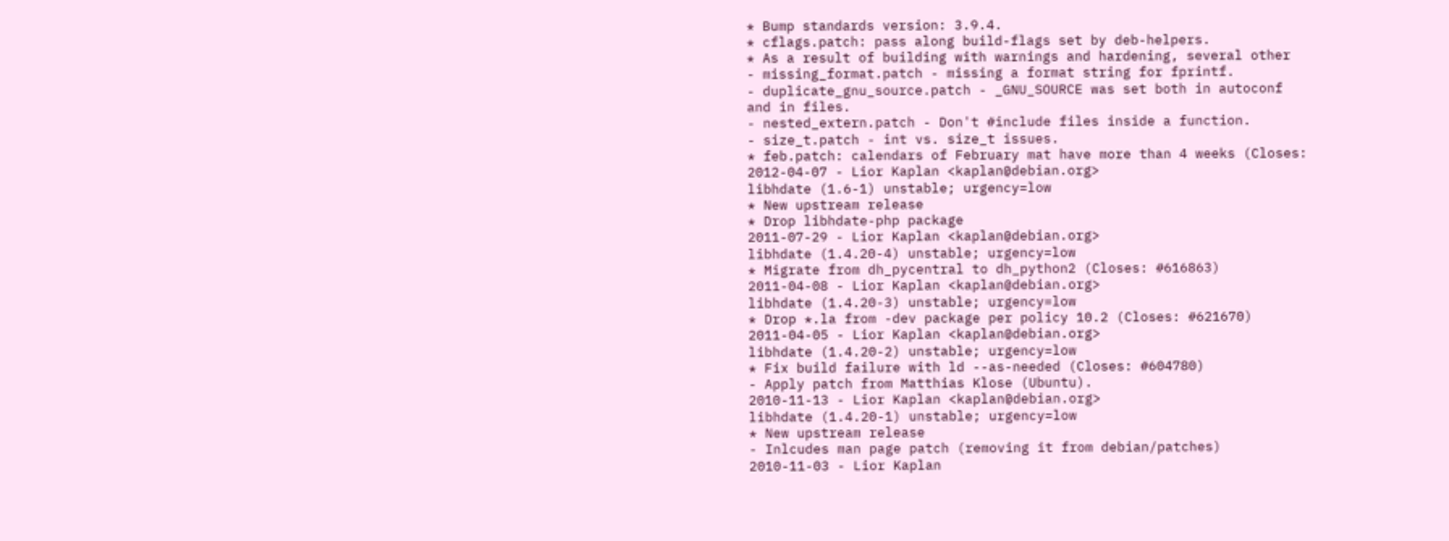* Bump standards version: 3.9.4.
* cflags.patch: pass along build-flags set by deb-helpers.
* As a result of building with warnings and hardening, several other
- missing_format.patch - missing a format string for fprintf.
- duplicate_gnu_source.patch - _GNU_SOURCE was set both in autoconf
and in files.
- nested_extern.patch - Don't #include files inside a function.
- size_t.patch - int vs. size_t issues.
* feb.patch: calendars of February mat have more than 4 weeks (Closes:
2012-04-07 - Lior Kaplan <kaplan@debian.org>
libhdate (1.6-1) unstable; urgency=low
* New upstream release
* Drop libhdate-php package
2011-07-29 - Lior Kaplan <kaplan@debian.org>
libhdate (1.4.20-4) unstable; urgency=low
* Migrate from dh_pycentral to dh_python2 (Closes: #616863)
2011-04-08 - Lior Kaplan <kaplan@debian.org>
libhdate (1.4.20-3) unstable; urgency=low
* Drop *.la from -dev package per policy 10.2 (Closes: #621670)
2011-04-05 - Lior Kaplan <kaplan@debian.org>
libhdate (1.4.20-2) unstable; urgency=low
* Fix build failure with ld --as-needed (Closes: #604780)
- Apply patch from Matthias Klose (Ubuntu).
2010-11-13 - Lior Kaplan <kaplan@debian.org>
libhdate (1.4.20-1) unstable; urgency=low
* New upstream release
- Inlcudes man page patch (removing it from debian/patches)
2010-11-03 - Lior Kaplan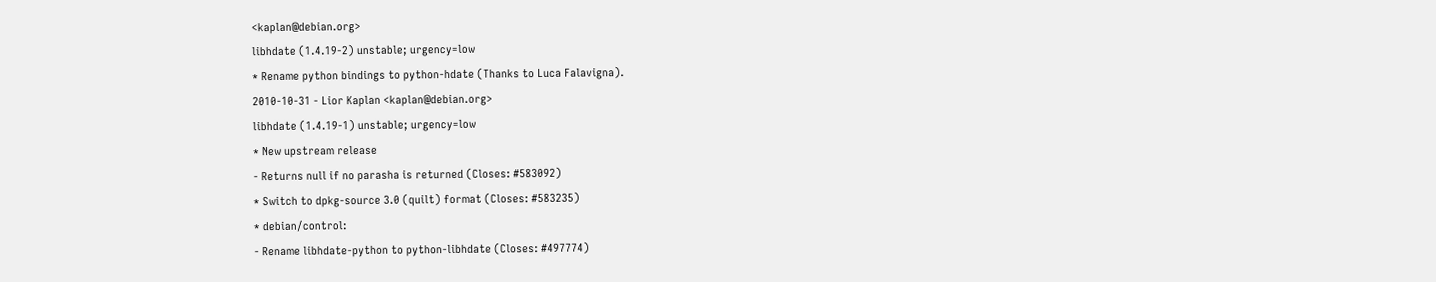<kaplan@debian.org>
libhdate (1.4.19-2) unstable; urgency=low
* Rename python bindings to python-hdate (Thanks to Luca Falavigna).
2010-10-31 - Lior Kaplan <kaplan@debian.org>
libhdate (1.4.19-1) unstable; urgency=low
* New upstream release
- Returns null if no parasha is returned (Closes: #583092)
* Switch to dpkg-source 3.0 (quilt) format (Closes: #583235)
* debian/control:
- Rename libhdate-python to python-libhdate (Closes: #497774)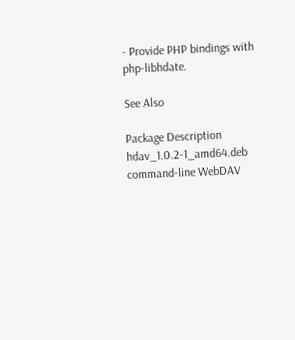- Provide PHP bindings with php-libhdate.

See Also

Package Description
hdav_1.0.2-1_amd64.deb command-line WebDAV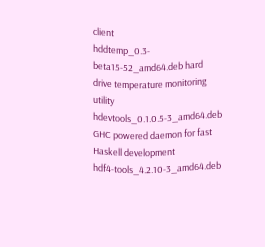client
hddtemp_0.3-beta15-52_amd64.deb hard drive temperature monitoring utility
hdevtools_0.1.0.5-3_amd64.deb GHC powered daemon for fast Haskell development
hdf4-tools_4.2.10-3_amd64.deb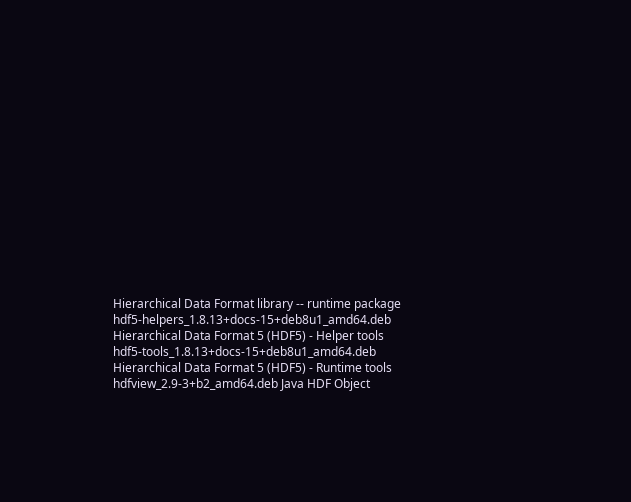Hierarchical Data Format library -- runtime package
hdf5-helpers_1.8.13+docs-15+deb8u1_amd64.deb Hierarchical Data Format 5 (HDF5) - Helper tools
hdf5-tools_1.8.13+docs-15+deb8u1_amd64.deb Hierarchical Data Format 5 (HDF5) - Runtime tools
hdfview_2.9-3+b2_amd64.deb Java HDF Object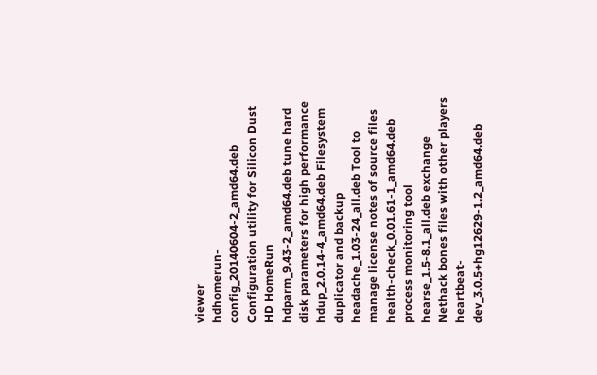viewer
hdhomerun-config_20140604-2_amd64.deb Configuration utility for Silicon Dust HD HomeRun
hdparm_9.43-2_amd64.deb tune hard disk parameters for high performance
hdup_2.0.14-4_amd64.deb Filesystem duplicator and backup
headache_1.03-24_all.deb Tool to manage license notes of source files
health-check_0.01.61-1_amd64.deb process monitoring tool
hearse_1.5-8.1_all.deb exchange Nethack bones files with other players
heartbeat-dev_3.0.5+hg12629-1.2_amd64.deb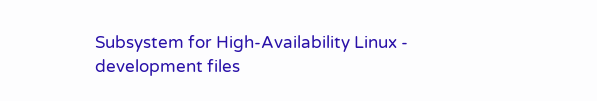Subsystem for High-Availability Linux - development files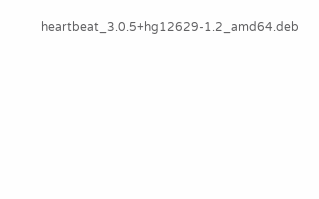heartbeat_3.0.5+hg12629-1.2_amd64.deb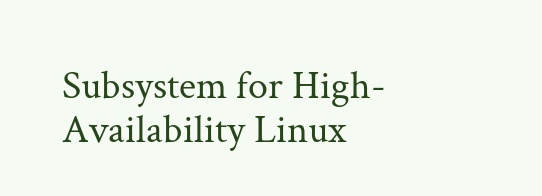Subsystem for High-Availability Linux